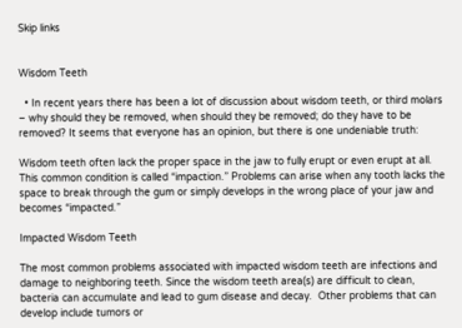Skip links


Wisdom Teeth

  • In recent years there has been a lot of discussion about wisdom teeth, or third molars – why should they be removed, when should they be removed; do they have to be removed? It seems that everyone has an opinion, but there is one undeniable truth:

Wisdom teeth often lack the proper space in the jaw to fully erupt or even erupt at all. This common condition is called “impaction.” Problems can arise when any tooth lacks the space to break through the gum or simply develops in the wrong place of your jaw and becomes “impacted.”

Impacted Wisdom Teeth

The most common problems associated with impacted wisdom teeth are infections and damage to neighboring teeth. Since the wisdom teeth area(s) are difficult to clean,  bacteria can accumulate and lead to gum disease and decay.  Other problems that can develop include tumors or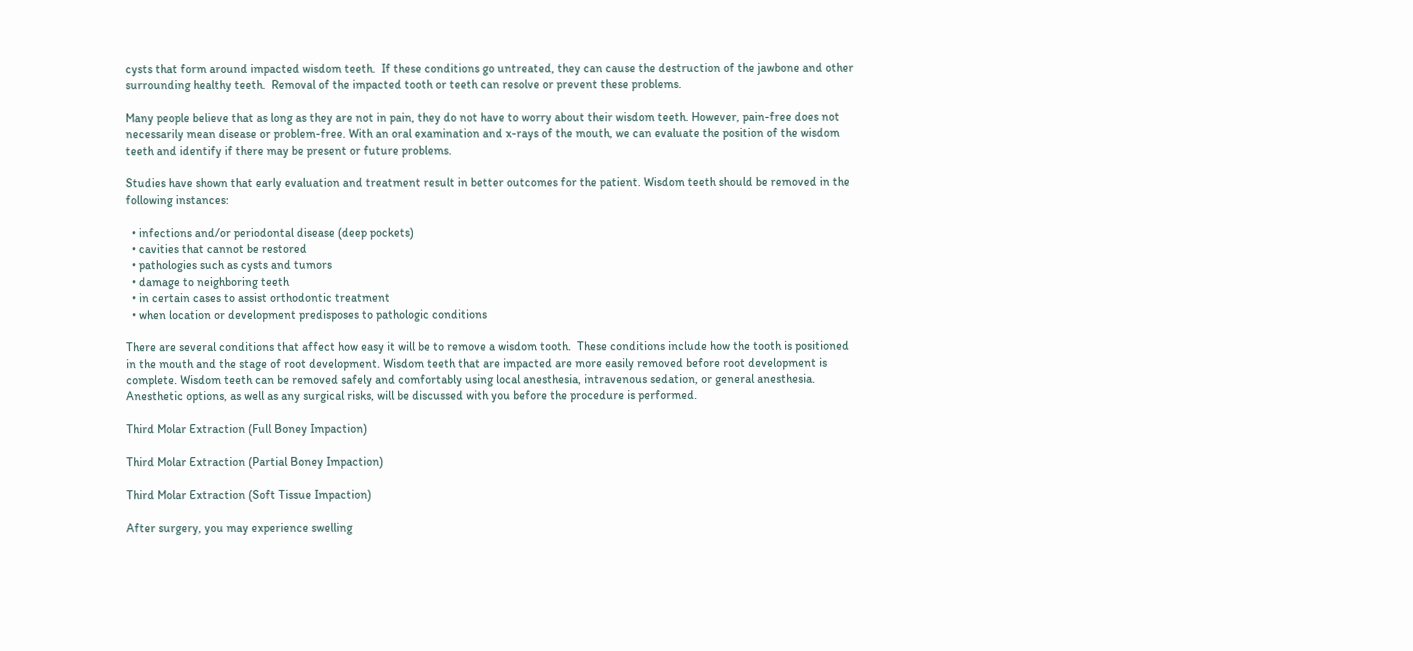cysts that form around impacted wisdom teeth.  If these conditions go untreated, they can cause the destruction of the jawbone and other surrounding healthy teeth.  Removal of the impacted tooth or teeth can resolve or prevent these problems.

Many people believe that as long as they are not in pain, they do not have to worry about their wisdom teeth. However, pain-free does not necessarily mean disease or problem-free. With an oral examination and x-rays of the mouth, we can evaluate the position of the wisdom teeth and identify if there may be present or future problems.

Studies have shown that early evaluation and treatment result in better outcomes for the patient. Wisdom teeth should be removed in the following instances:

  • infections and/or periodontal disease (deep pockets)
  • cavities that cannot be restored
  • pathologies such as cysts and tumors
  • damage to neighboring teeth
  • in certain cases to assist orthodontic treatment
  • when location or development predisposes to pathologic conditions

There are several conditions that affect how easy it will be to remove a wisdom tooth.  These conditions include how the tooth is positioned in the mouth and the stage of root development. Wisdom teeth that are impacted are more easily removed before root development is complete. Wisdom teeth can be removed safely and comfortably using local anesthesia, intravenous sedation, or general anesthesia. Anesthetic options, as well as any surgical risks, will be discussed with you before the procedure is performed.

Third Molar Extraction (Full Boney Impaction)

Third Molar Extraction (Partial Boney Impaction)

Third Molar Extraction (Soft Tissue Impaction)

After surgery, you may experience swelling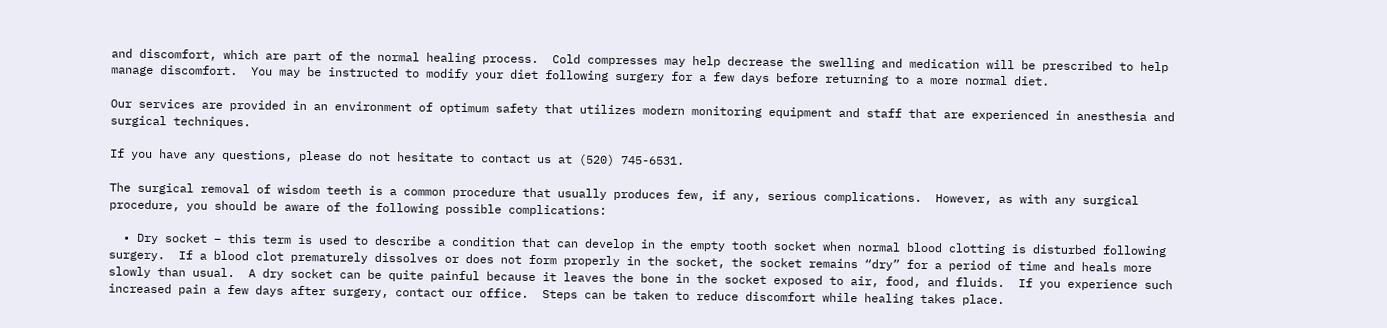and discomfort, which are part of the normal healing process.  Cold compresses may help decrease the swelling and medication will be prescribed to help manage discomfort.  You may be instructed to modify your diet following surgery for a few days before returning to a more normal diet.

Our services are provided in an environment of optimum safety that utilizes modern monitoring equipment and staff that are experienced in anesthesia and surgical techniques.

If you have any questions, please do not hesitate to contact us at (520) 745-6531.

The surgical removal of wisdom teeth is a common procedure that usually produces few, if any, serious complications.  However, as with any surgical procedure, you should be aware of the following possible complications:

  • Dry socket – this term is used to describe a condition that can develop in the empty tooth socket when normal blood clotting is disturbed following surgery.  If a blood clot prematurely dissolves or does not form properly in the socket, the socket remains “dry” for a period of time and heals more slowly than usual.  A dry socket can be quite painful because it leaves the bone in the socket exposed to air, food, and fluids.  If you experience such increased pain a few days after surgery, contact our office.  Steps can be taken to reduce discomfort while healing takes place.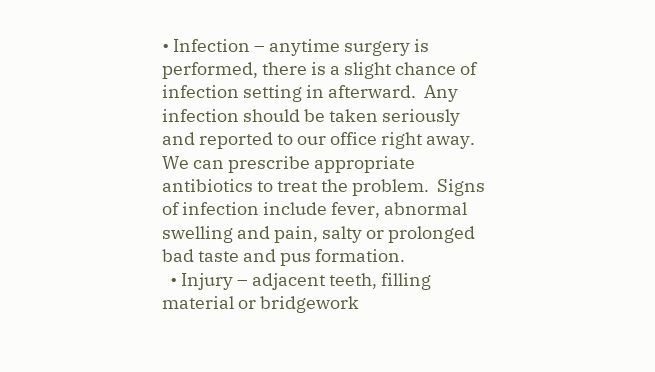• Infection – anytime surgery is performed, there is a slight chance of infection setting in afterward.  Any infection should be taken seriously and reported to our office right away.  We can prescribe appropriate antibiotics to treat the problem.  Signs of infection include fever, abnormal swelling and pain, salty or prolonged bad taste and pus formation.
  • Injury – adjacent teeth, filling material or bridgework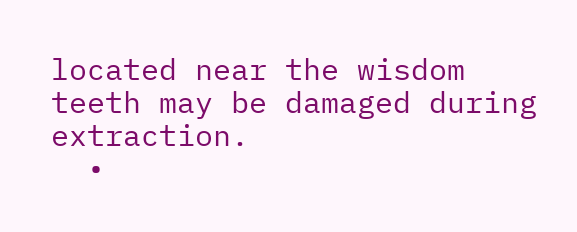located near the wisdom teeth may be damaged during extraction.
  •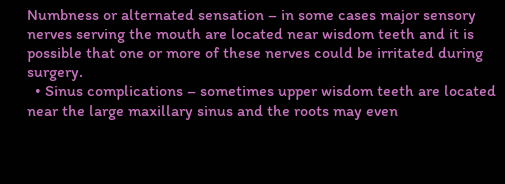Numbness or alternated sensation – in some cases major sensory nerves serving the mouth are located near wisdom teeth and it is possible that one or more of these nerves could be irritated during surgery.
  • Sinus complications – sometimes upper wisdom teeth are located near the large maxillary sinus and the roots may even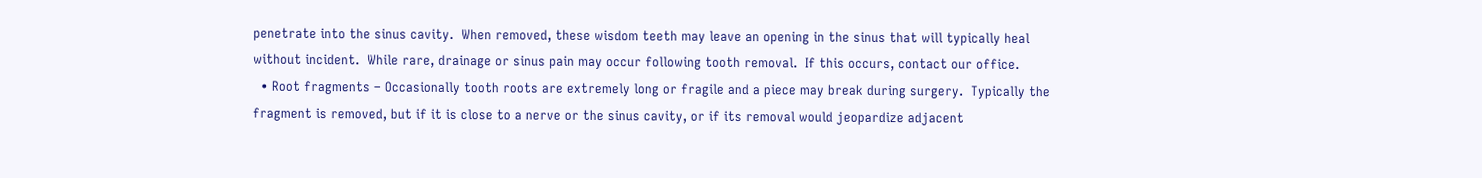penetrate into the sinus cavity.  When removed, these wisdom teeth may leave an opening in the sinus that will typically heal without incident.  While rare, drainage or sinus pain may occur following tooth removal.  If this occurs, contact our office.
  • Root fragments – Occasionally tooth roots are extremely long or fragile and a piece may break during surgery.  Typically the fragment is removed, but if it is close to a nerve or the sinus cavity, or if its removal would jeopardize adjacent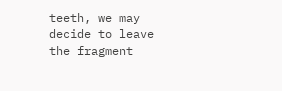teeth, we may decide to leave the fragment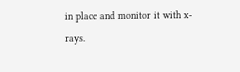in place and monitor it with x-rays.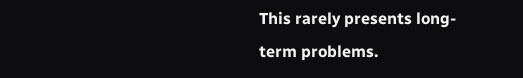This rarely presents long-term problems.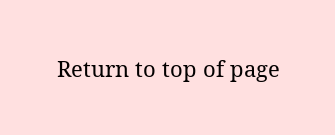Return to top of page